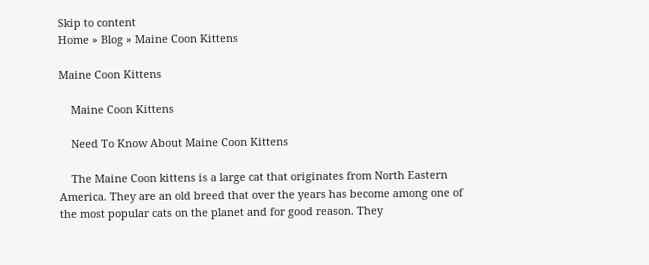Skip to content
Home » Blog » Maine Coon Kittens

Maine Coon Kittens

    Maine Coon Kittens

    Need To Know About Maine Coon Kittens

    The Maine Coon kittens is a large cat that originates from North Eastern America. They are an old breed that over the years has become among one of the most popular cats on the planet and for good reason. They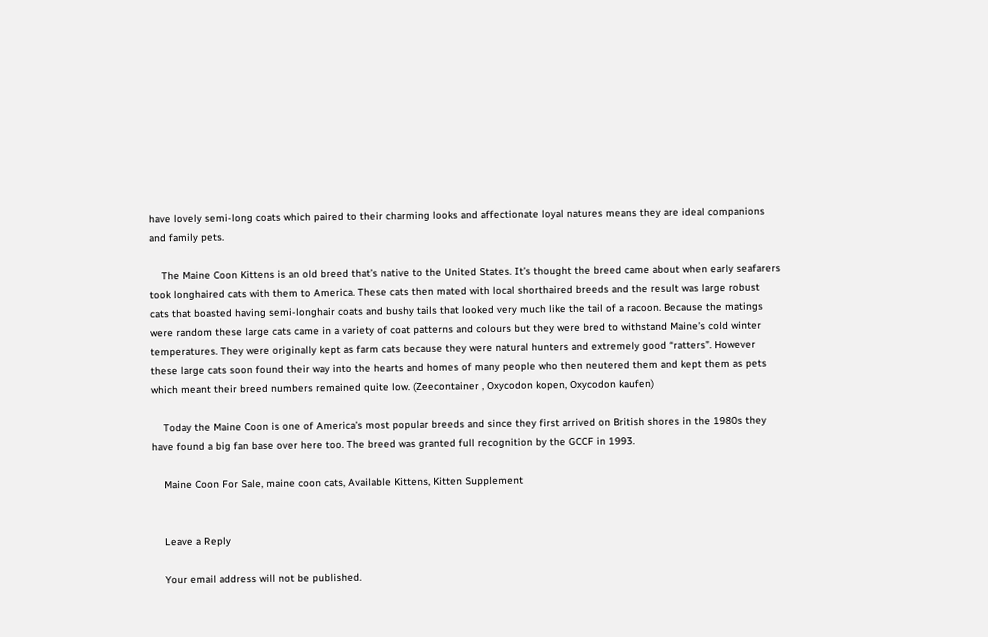have lovely semi-long coats which paired to their charming looks and affectionate loyal natures means they are ideal companions and family pets.

    The Maine Coon Kittens is an old breed that’s native to the United States. It’s thought the breed came about when early seafarers took longhaired cats with them to America. These cats then mated with local shorthaired breeds and the result was large robust cats that boasted having semi-longhair coats and bushy tails that looked very much like the tail of a racoon. Because the matings were random these large cats came in a variety of coat patterns and colours but they were bred to withstand Maine’s cold winter temperatures. They were originally kept as farm cats because they were natural hunters and extremely good “ratters”. However these large cats soon found their way into the hearts and homes of many people who then neutered them and kept them as pets which meant their breed numbers remained quite low. (Zeecontainer , Oxycodon kopen, Oxycodon kaufen)

    Today the Maine Coon is one of America’s most popular breeds and since they first arrived on British shores in the 1980s they have found a big fan base over here too. The breed was granted full recognition by the GCCF in 1993.

    Maine Coon For Sale, maine coon cats, Available Kittens, Kitten Supplement


    Leave a Reply

    Your email address will not be published.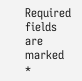Required fields are marked *